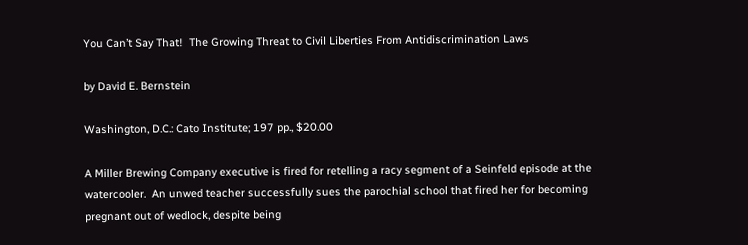You Can’t Say That!  The Growing Threat to Civil Liberties From Antidiscrimination Laws

by David E. Bernstein

Washington, D.C.: Cato Institute; 197 pp., $20.00

A Miller Brewing Company executive is fired for retelling a racy segment of a Seinfeld episode at the watercooler.  An unwed teacher successfully sues the parochial school that fired her for becoming pregnant out of wedlock, despite being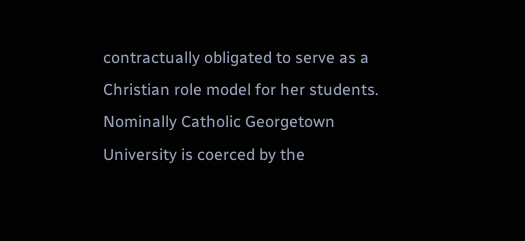contractually obligated to serve as a Christian role model for her students.  Nominally Catholic Georgetown University is coerced by the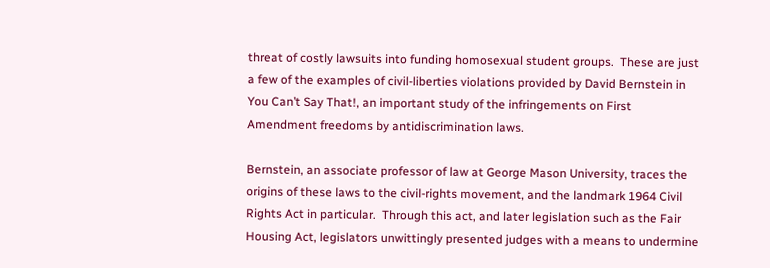threat of costly lawsuits into funding homosexual student groups.  These are just a few of the examples of civil-liberties violations provided by David Bernstein in You Can’t Say That!, an important study of the infringements on First Amendment freedoms by antidiscrimination laws.

Bernstein, an associate professor of law at George Mason University, traces the origins of these laws to the civil-rights movement, and the landmark 1964 Civil Rights Act in particular.  Through this act, and later legislation such as the Fair Housing Act, legislators unwittingly presented judges with a means to undermine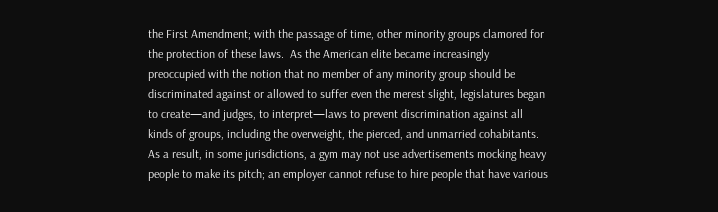the First Amendment; with the passage of time, other minority groups clamored for the protection of these laws.  As the American elite became increasingly preoccupied with the notion that no member of any minority group should be discriminated against or allowed to suffer even the merest slight, legislatures began to create—and judges, to interpret—laws to prevent discrimination against all kinds of groups, including the overweight, the pierced, and unmarried cohabitants.  As a result, in some jurisdictions, a gym may not use advertisements mocking heavy people to make its pitch; an employer cannot refuse to hire people that have various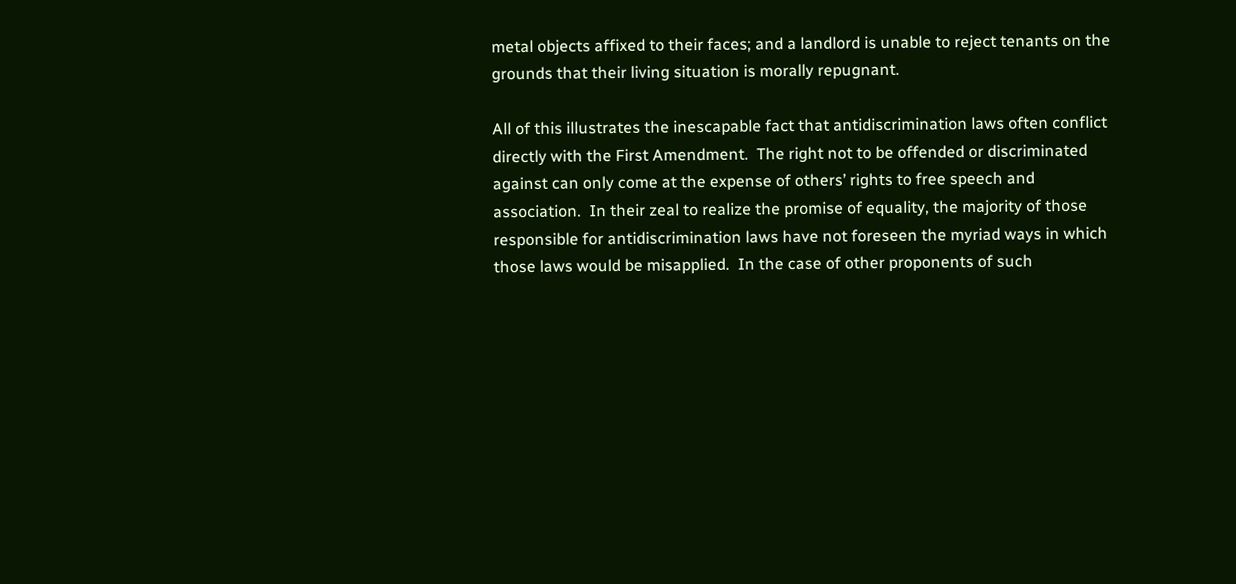metal objects affixed to their faces; and a landlord is unable to reject tenants on the grounds that their living situation is morally repugnant.

All of this illustrates the inescapable fact that antidiscrimination laws often conflict directly with the First Amendment.  The right not to be offended or discriminated against can only come at the expense of others’ rights to free speech and association.  In their zeal to realize the promise of equality, the majority of those responsible for antidiscrimination laws have not foreseen the myriad ways in which those laws would be misapplied.  In the case of other proponents of such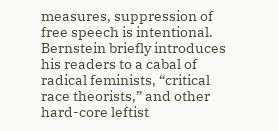measures, suppression of free speech is intentional.  Bernstein briefly introduces his readers to a cabal of radical feminists, “critical race theorists,” and other hard-core leftist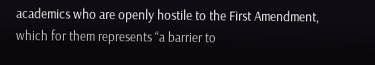academics who are openly hostile to the First Amendment, which for them represents “a barrier to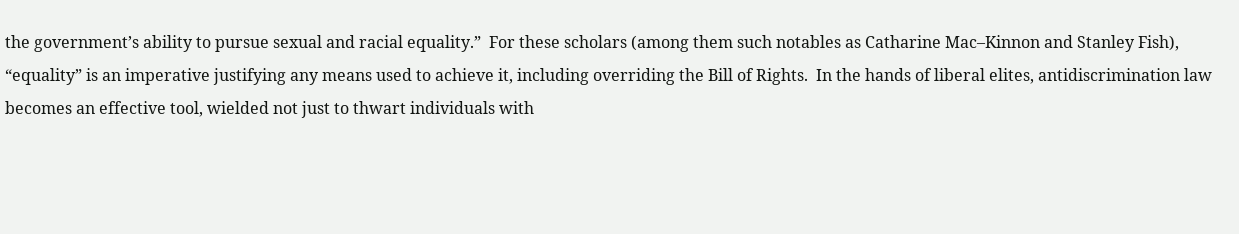the government’s ability to pursue sexual and racial equality.”  For these scholars (among them such notables as Catharine Mac–Kinnon and Stanley Fish), “equality” is an imperative justifying any means used to achieve it, including overriding the Bill of Rights.  In the hands of liberal elites, antidiscrimination law becomes an effective tool, wielded not just to thwart individuals with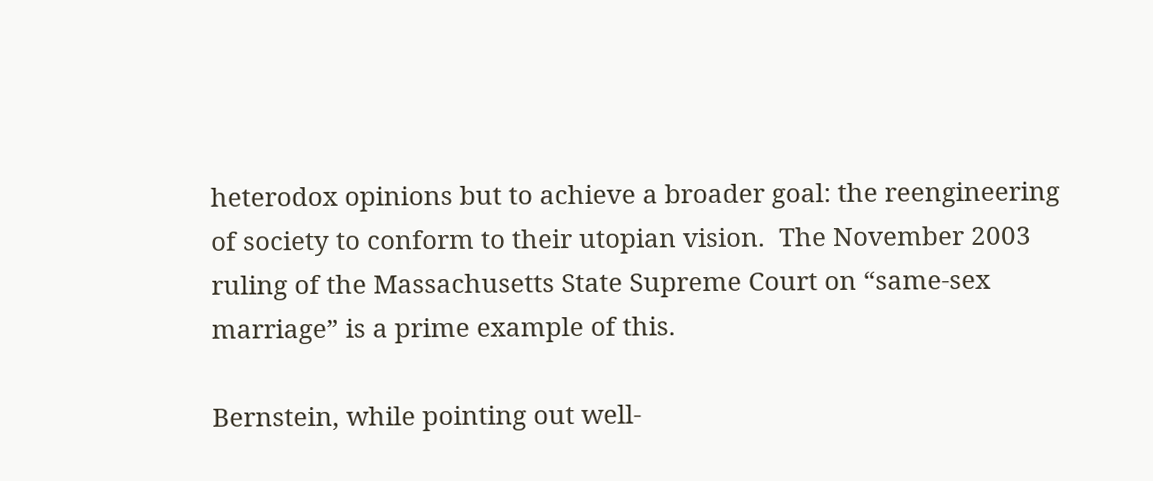heterodox opinions but to achieve a broader goal: the reengineering of society to conform to their utopian vision.  The November 2003 ruling of the Massachusetts State Supreme Court on “same-sex marriage” is a prime example of this.

Bernstein, while pointing out well-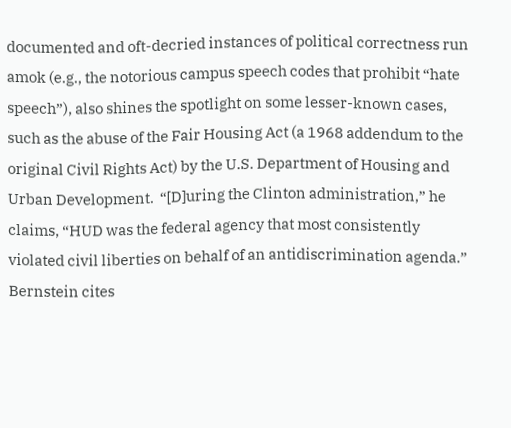documented and oft-decried instances of political correctness run amok (e.g., the notorious campus speech codes that prohibit “hate speech”), also shines the spotlight on some lesser-known cases, such as the abuse of the Fair Housing Act (a 1968 addendum to the original Civil Rights Act) by the U.S. Department of Housing and Urban Development.  “[D]uring the Clinton administration,” he claims, “HUD was the federal agency that most consistently violated civil liberties on behalf of an antidiscrimination agenda.”  Bernstein cites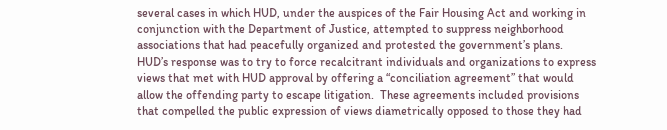several cases in which HUD, under the auspices of the Fair Housing Act and working in conjunction with the Department of Justice, attempted to suppress neighborhood associations that had peacefully organized and protested the government’s plans.  HUD’s response was to try to force recalcitrant individuals and organizations to express views that met with HUD approval by offering a “conciliation agreement” that would allow the offending party to escape litigation.  These agreements included provisions that compelled the public expression of views diametrically opposed to those they had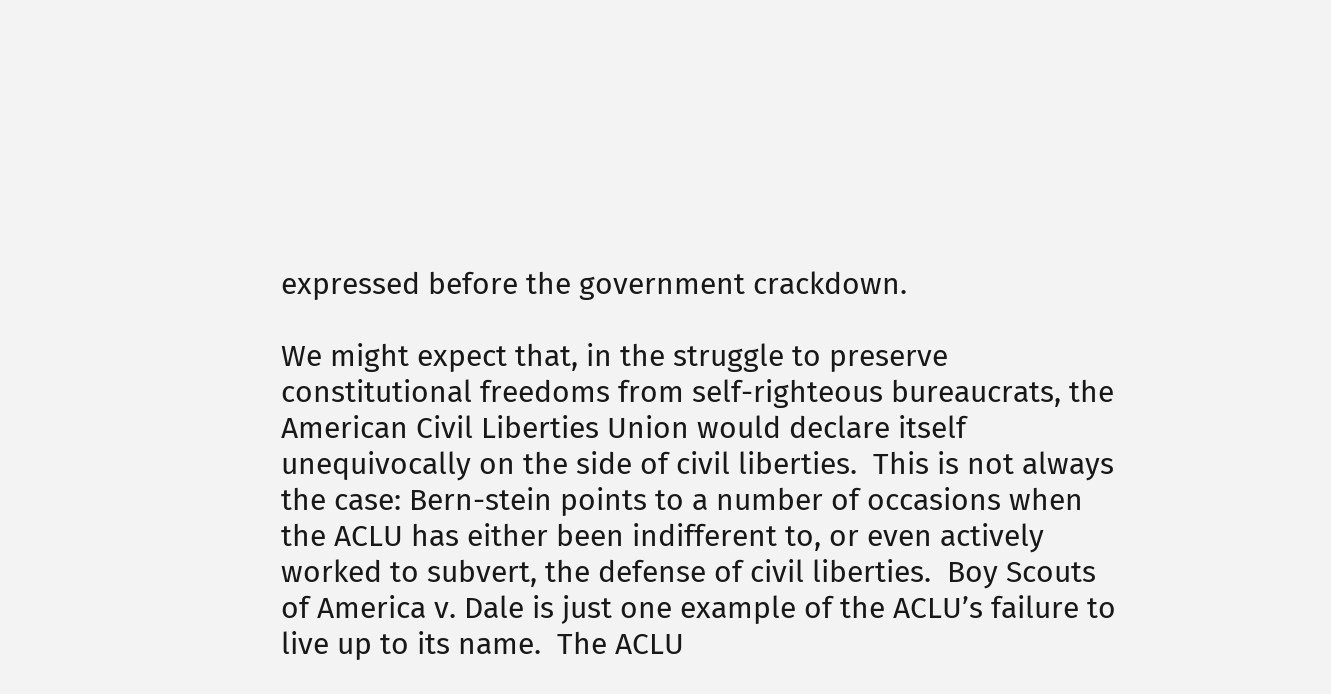expressed before the government crackdown.

We might expect that, in the struggle to preserve constitutional freedoms from self-righteous bureaucrats, the American Civil Liberties Union would declare itself unequivocally on the side of civil liberties.  This is not always the case: Bern-stein points to a number of occasions when the ACLU has either been indifferent to, or even actively worked to subvert, the defense of civil liberties.  Boy Scouts of America v. Dale is just one example of the ACLU’s failure to live up to its name.  The ACLU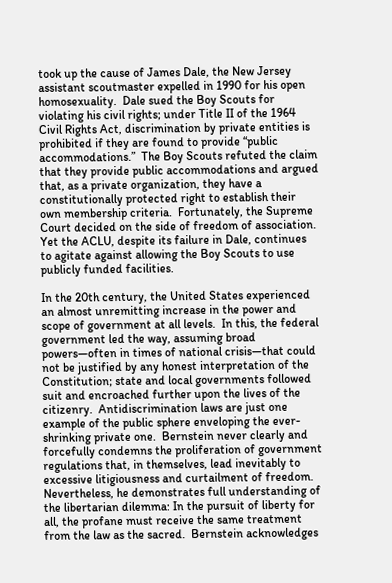took up the cause of James Dale, the New Jersey assistant scoutmaster expelled in 1990 for his open homosexuality.  Dale sued the Boy Scouts for violating his civil rights; under Title II of the 1964 Civil Rights Act, discrimination by private entities is prohibited if they are found to provide “public accommodations.”  The Boy Scouts refuted the claim that they provide public accommodations and argued that, as a private organization, they have a constitutionally protected right to establish their own membership criteria.  Fortunately, the Supreme Court decided on the side of freedom of association.  Yet the ACLU, despite its failure in Dale, continues to agitate against allowing the Boy Scouts to use publicly funded facilities.

In the 20th century, the United States experienced an almost unremitting increase in the power and scope of government at all levels.  In this, the federal government led the way, assuming broad powers—often in times of national crisis—that could not be justified by any honest interpretation of the Constitution; state and local governments followed suit and encroached further upon the lives of the citizenry.  Antidiscrimination laws are just one example of the public sphere enveloping the ever-shrinking private one.  Bernstein never clearly and forcefully condemns the proliferation of government regulations that, in themselves, lead inevitably to excessive litigiousness and curtailment of freedom.  Nevertheless, he demonstrates full understanding of the libertarian dilemma: In the pursuit of liberty for all, the profane must receive the same treatment from the law as the sacred.  Bernstein acknowledges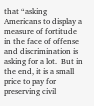that “asking Americans to display a measure of fortitude in the face of offense and discrimination is asking for a lot.  But in the end, it is a small price to pay for preserving civil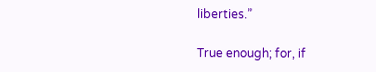liberties.”

True enough; for, if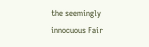the seemingly innocuous Fair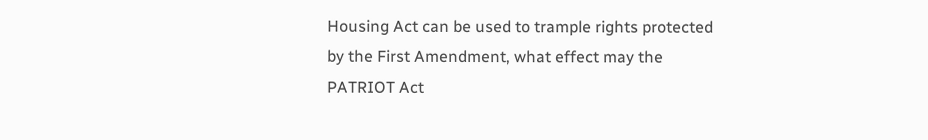Housing Act can be used to trample rights protected by the First Amendment, what effect may the PATRIOT Act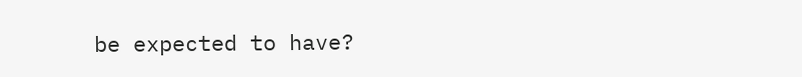be expected to have?